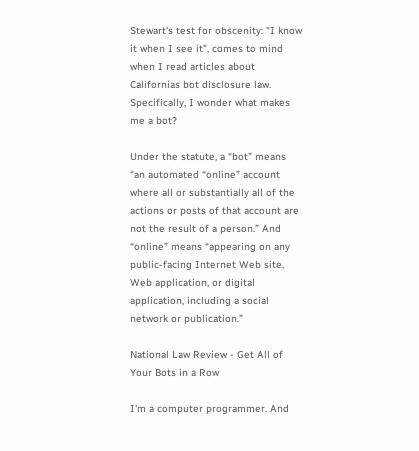Stewart's test for obscenity: "I know it when I see it", comes to mind when I read articles about Californias bot disclosure law. Specifically, I wonder what makes me a bot?

Under the statute, a “bot” means “an automated “online” account where all or substantially all of the actions or posts of that account are not the result of a person.” And “online” means “appearing on any public-facing Internet Web site, Web application, or digital application, including a social network or publication.”

National Law Review - Get All of Your Bots in a Row

I'm a computer programmer. And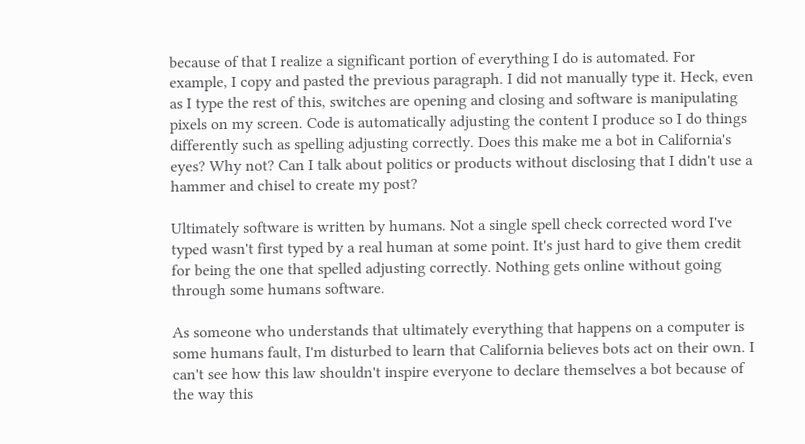because of that I realize a significant portion of everything I do is automated. For example, I copy and pasted the previous paragraph. I did not manually type it. Heck, even as I type the rest of this, switches are opening and closing and software is manipulating pixels on my screen. Code is automatically adjusting the content I produce so I do things differently such as spelling adjusting correctly. Does this make me a bot in California's eyes? Why not? Can I talk about politics or products without disclosing that I didn't use a hammer and chisel to create my post?

Ultimately software is written by humans. Not a single spell check corrected word I've typed wasn't first typed by a real human at some point. It's just hard to give them credit for being the one that spelled adjusting correctly. Nothing gets online without going through some humans software.

As someone who understands that ultimately everything that happens on a computer is some humans fault, I'm disturbed to learn that California believes bots act on their own. I can't see how this law shouldn't inspire everyone to declare themselves a bot because of the way this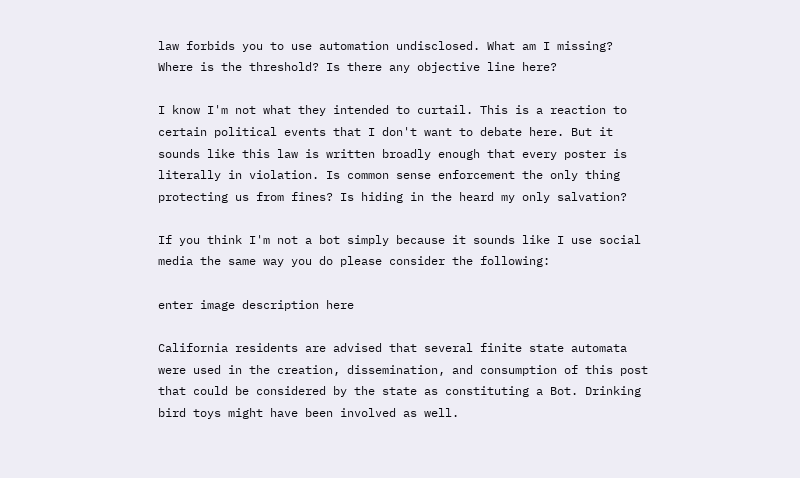law forbids you to use automation undisclosed. What am I missing? Where is the threshold? Is there any objective line here?

I know I'm not what they intended to curtail. This is a reaction to certain political events that I don't want to debate here. But it sounds like this law is written broadly enough that every poster is literally in violation. Is common sense enforcement the only thing protecting us from fines? Is hiding in the heard my only salvation?

If you think I'm not a bot simply because it sounds like I use social media the same way you do please consider the following:

enter image description here

California residents are advised that several finite state automata were used in the creation, dissemination, and consumption of this post that could be considered by the state as constituting a Bot. Drinking bird toys might have been involved as well.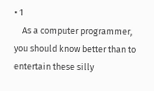• 1
    As a computer programmer, you should know better than to entertain these silly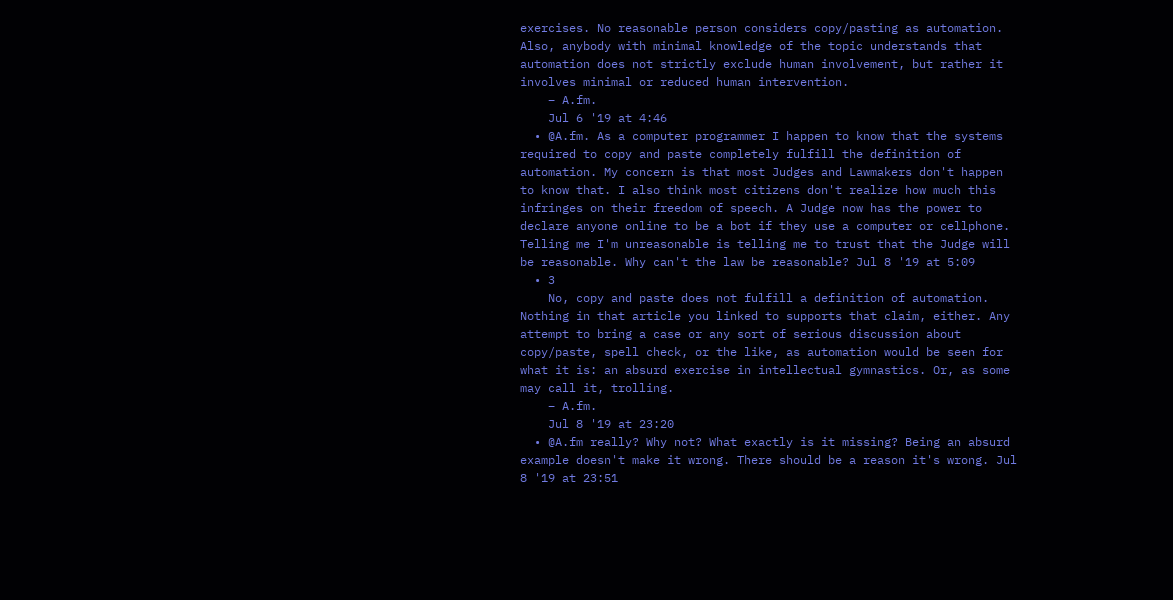exercises. No reasonable person considers copy/pasting as automation. Also, anybody with minimal knowledge of the topic understands that automation does not strictly exclude human involvement, but rather it involves minimal or reduced human intervention.
    – A.fm.
    Jul 6 '19 at 4:46
  • @A.fm. As a computer programmer I happen to know that the systems required to copy and paste completely fulfill the definition of automation. My concern is that most Judges and Lawmakers don't happen to know that. I also think most citizens don't realize how much this infringes on their freedom of speech. A Judge now has the power to declare anyone online to be a bot if they use a computer or cellphone. Telling me I'm unreasonable is telling me to trust that the Judge will be reasonable. Why can't the law be reasonable? Jul 8 '19 at 5:09
  • 3
    No, copy and paste does not fulfill a definition of automation. Nothing in that article you linked to supports that claim, either. Any attempt to bring a case or any sort of serious discussion about copy/paste, spell check, or the like, as automation would be seen for what it is: an absurd exercise in intellectual gymnastics. Or, as some may call it, trolling.
    – A.fm.
    Jul 8 '19 at 23:20
  • @A.fm really? Why not? What exactly is it missing? Being an absurd example doesn't make it wrong. There should be a reason it's wrong. Jul 8 '19 at 23:51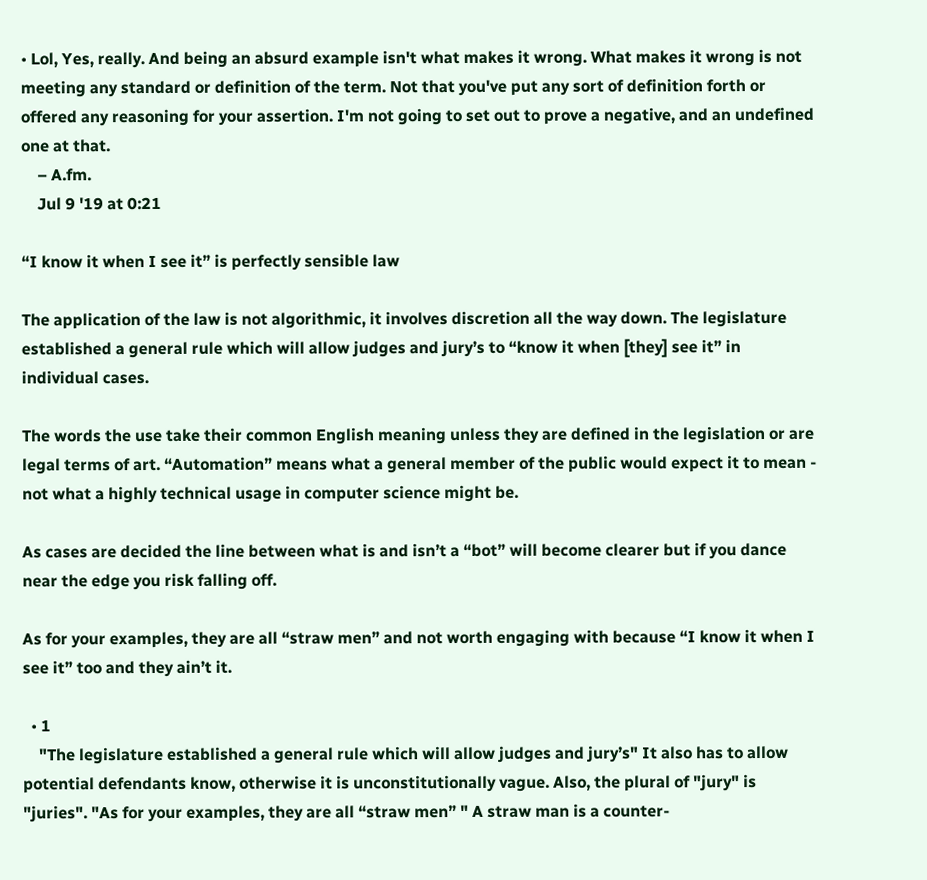• Lol, Yes, really. And being an absurd example isn't what makes it wrong. What makes it wrong is not meeting any standard or definition of the term. Not that you've put any sort of definition forth or offered any reasoning for your assertion. I'm not going to set out to prove a negative, and an undefined one at that.
    – A.fm.
    Jul 9 '19 at 0:21

“I know it when I see it” is perfectly sensible law

The application of the law is not algorithmic, it involves discretion all the way down. The legislature established a general rule which will allow judges and jury’s to “know it when [they] see it” in individual cases.

The words the use take their common English meaning unless they are defined in the legislation or are legal terms of art. “Automation” means what a general member of the public would expect it to mean - not what a highly technical usage in computer science might be.

As cases are decided the line between what is and isn’t a “bot” will become clearer but if you dance near the edge you risk falling off.

As for your examples, they are all “straw men” and not worth engaging with because “I know it when I see it” too and they ain’t it.

  • 1
    "The legislature established a general rule which will allow judges and jury’s" It also has to allow potential defendants know, otherwise it is unconstitutionally vague. Also, the plural of "jury" is "juries". "As for your examples, they are all “straw men” " A straw man is a counter-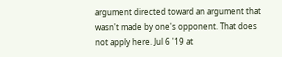argument directed toward an argument that wasn't made by one's opponent. That does not apply here. Jul 6 '19 at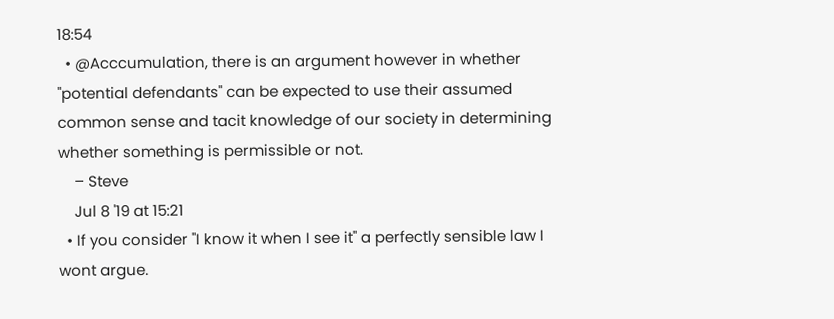18:54
  • @Acccumulation, there is an argument however in whether "potential defendants" can be expected to use their assumed common sense and tacit knowledge of our society in determining whether something is permissible or not.
    – Steve
    Jul 8 '19 at 15:21
  • If you consider "I know it when I see it" a perfectly sensible law I wont argue.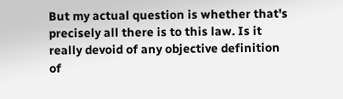But my actual question is whether that's precisely all there is to this law. Is it really devoid of any objective definition of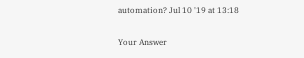automation? Jul 10 '19 at 13:18

Your Answer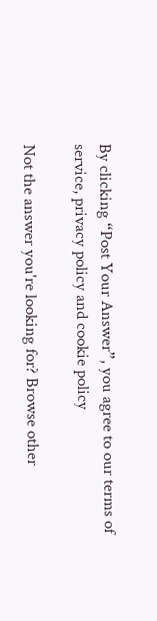By clicking “Post Your Answer”, you agree to our terms of service, privacy policy and cookie policy

Not the answer you're looking for? Browse other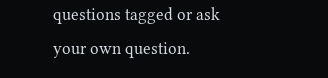questions tagged or ask your own question.